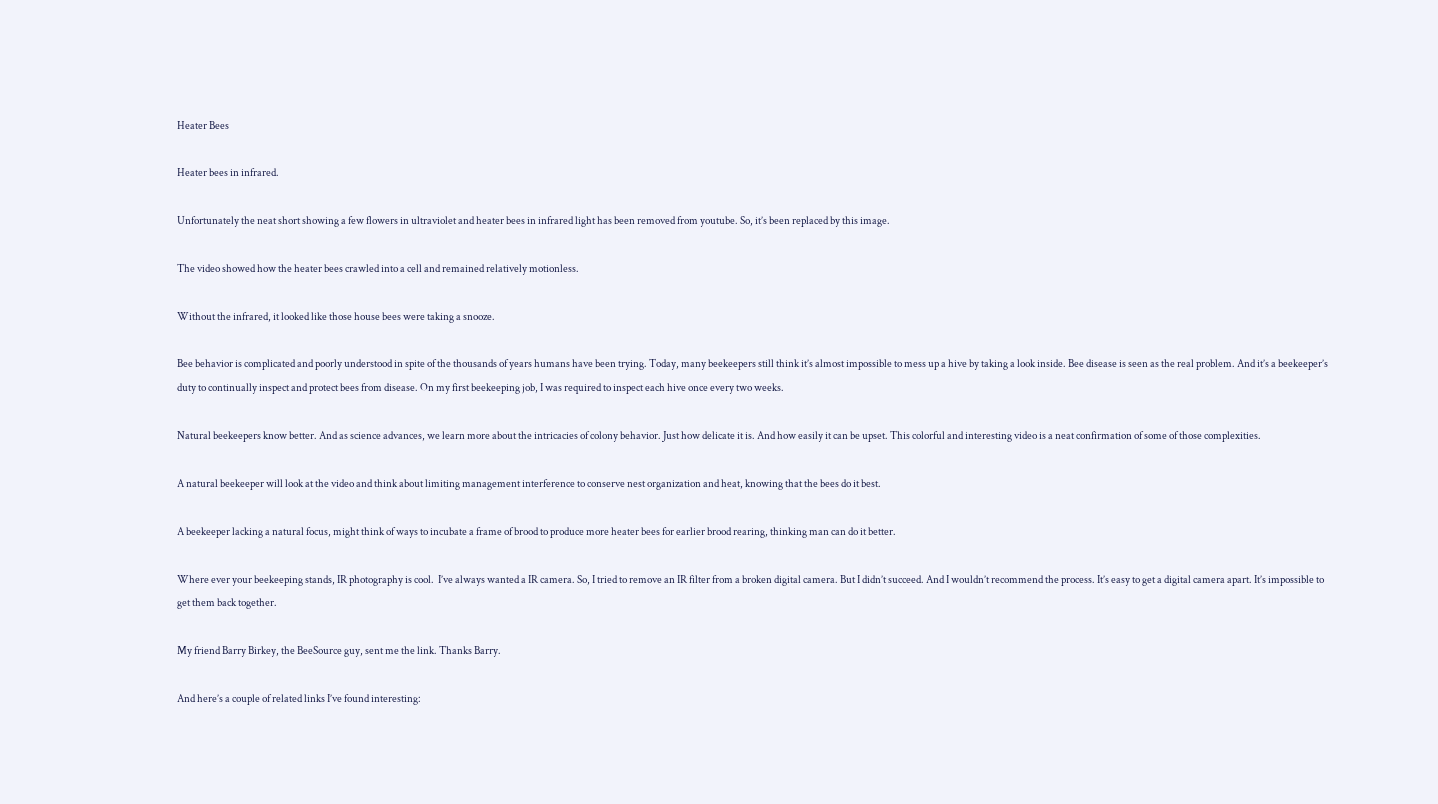Heater Bees

Heater bees in infrared.

Unfortunately the neat short showing a few flowers in ultraviolet and heater bees in infrared light has been removed from youtube. So, it’s been replaced by this image.

The video showed how the heater bees crawled into a cell and remained relatively motionless.

Without the infrared, it looked like those house bees were taking a snooze.

Bee behavior is complicated and poorly understood in spite of the thousands of years humans have been trying. Today, many beekeepers still think it’s almost impossible to mess up a hive by taking a look inside. Bee disease is seen as the real problem. And it’s a beekeeper’s duty to continually inspect and protect bees from disease. On my first beekeeping job, I was required to inspect each hive once every two weeks.

Natural beekeepers know better. And as science advances, we learn more about the intricacies of colony behavior. Just how delicate it is. And how easily it can be upset. This colorful and interesting video is a neat confirmation of some of those complexities.

A natural beekeeper will look at the video and think about limiting management interference to conserve nest organization and heat, knowing that the bees do it best.

A beekeeper lacking a natural focus, might think of ways to incubate a frame of brood to produce more heater bees for earlier brood rearing, thinking man can do it better.

Where ever your beekeeping stands, IR photography is cool.  I’ve always wanted a IR camera. So, I tried to remove an IR filter from a broken digital camera. But I didn’t succeed. And I wouldn’t recommend the process. It’s easy to get a digital camera apart. It’s impossible to get them back together.

My friend Barry Birkey, the BeeSource guy, sent me the link. Thanks Barry.

And here’s a couple of related links I’ve found interesting: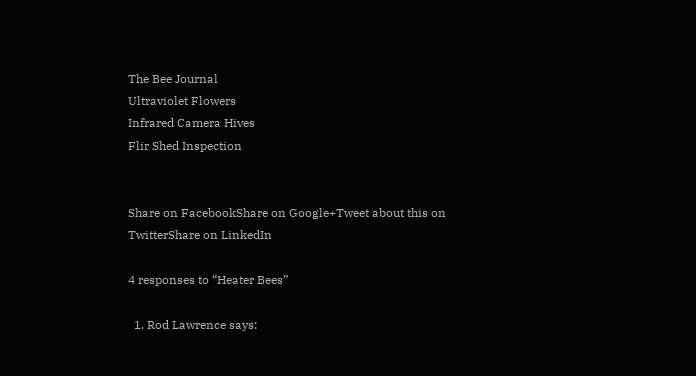The Bee Journal
Ultraviolet Flowers
Infrared Camera Hives
Flir Shed Inspection


Share on FacebookShare on Google+Tweet about this on TwitterShare on LinkedIn

4 responses to “Heater Bees”

  1. Rod Lawrence says: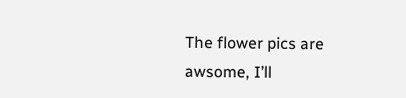The flower pics are awsome, I’ll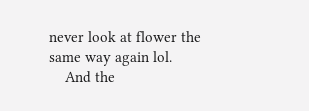never look at flower the same way again lol.
    And the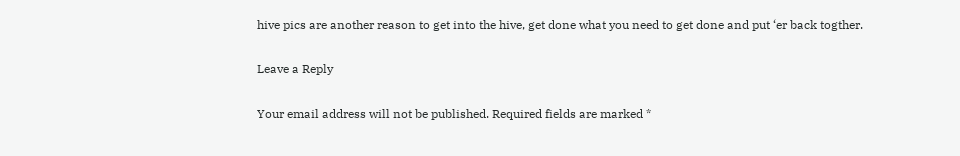hive pics are another reason to get into the hive, get done what you need to get done and put ‘er back togther.

Leave a Reply

Your email address will not be published. Required fields are marked *